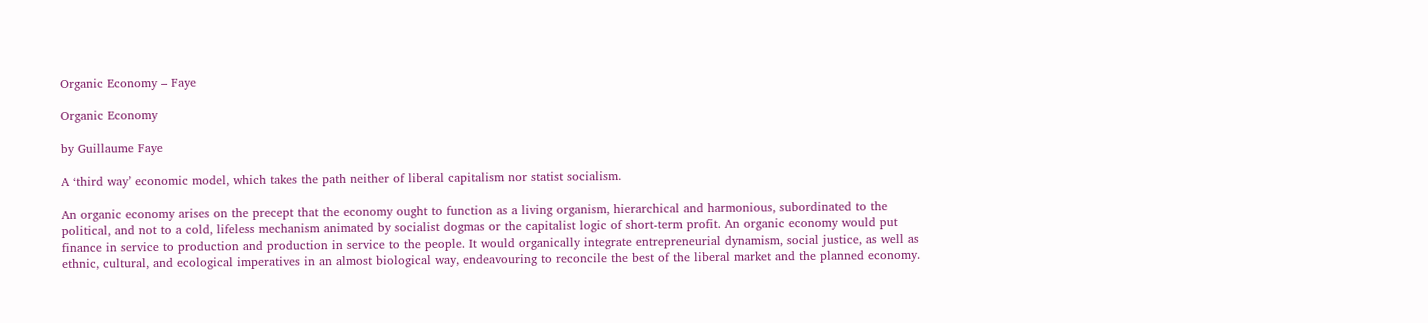Organic Economy – Faye

Organic Economy

by Guillaume Faye

A ‘third way’ economic model, which takes the path neither of liberal capitalism nor statist socialism.

An organic economy arises on the precept that the economy ought to function as a living organism, hierarchical and harmonious, subordinated to the political, and not to a cold, lifeless mechanism animated by socialist dogmas or the capitalist logic of short-term profit. An organic economy would put finance in service to production and production in service to the people. It would organically integrate entrepreneurial dynamism, social justice, as well as ethnic, cultural, and ecological imperatives in an almost biological way, endeavouring to reconcile the best of the liberal market and the planned economy.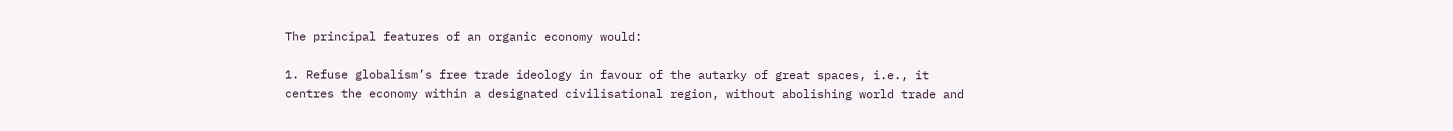The principal features of an organic economy would:

1. Refuse globalism’s free trade ideology in favour of the autarky of great spaces, i.e., it centres the economy within a designated civilisational region, without abolishing world trade and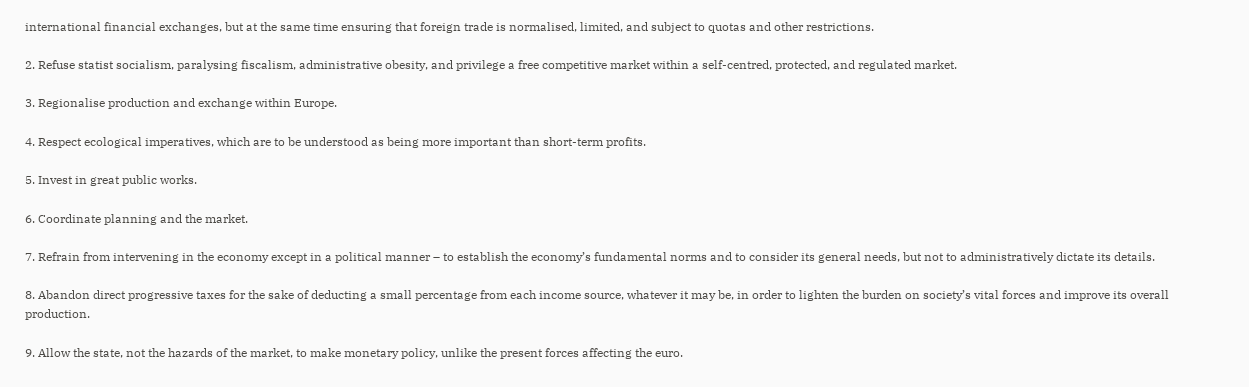international financial exchanges, but at the same time ensuring that foreign trade is normalised, limited, and subject to quotas and other restrictions.

2. Refuse statist socialism, paralysing fiscalism, administrative obesity, and privilege a free competitive market within a self-centred, protected, and regulated market.

3. Regionalise production and exchange within Europe.

4. Respect ecological imperatives, which are to be understood as being more important than short-term profits.

5. Invest in great public works.

6. Coordinate planning and the market.

7. Refrain from intervening in the economy except in a political manner – to establish the economy’s fundamental norms and to consider its general needs, but not to administratively dictate its details.

8. Abandon direct progressive taxes for the sake of deducting a small percentage from each income source, whatever it may be, in order to lighten the burden on society’s vital forces and improve its overall production.

9. Allow the state, not the hazards of the market, to make monetary policy, unlike the present forces affecting the euro.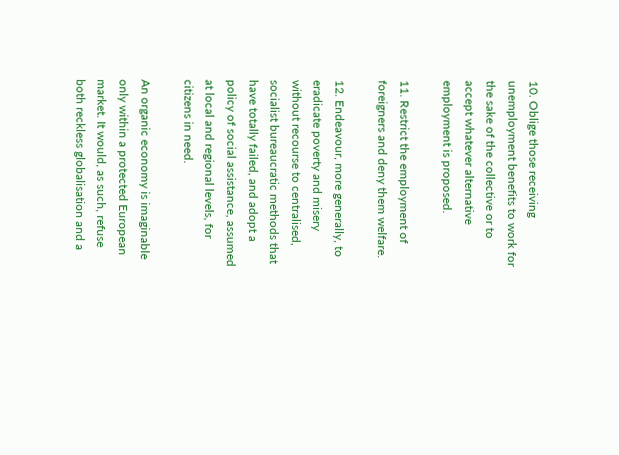10. Oblige those receiving unemployment benefits to work for the sake of the collective or to accept whatever alternative employment is proposed.

11. Restrict the employment of foreigners and deny them welfare.

12. Endeavour, more generally, to eradicate poverty and misery without recourse to centralised, socialist bureaucratic methods that have totally failed, and adopt a policy of social assistance, assumed at local and regional levels, for citizens in need.

An organic economy is imaginable only within a protected European market. It would, as such, refuse both reckless globalisation and a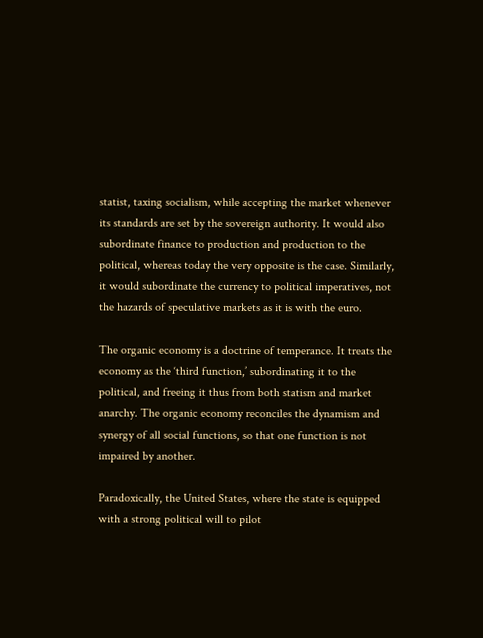statist, taxing socialism, while accepting the market whenever its standards are set by the sovereign authority. It would also subordinate finance to production and production to the political, whereas today the very opposite is the case. Similarly, it would subordinate the currency to political imperatives, not the hazards of speculative markets as it is with the euro.

The organic economy is a doctrine of temperance. It treats the economy as the ‘third function,’ subordinating it to the political, and freeing it thus from both statism and market anarchy. The organic economy reconciles the dynamism and synergy of all social functions, so that one function is not impaired by another.

Paradoxically, the United States, where the state is equipped with a strong political will to pilot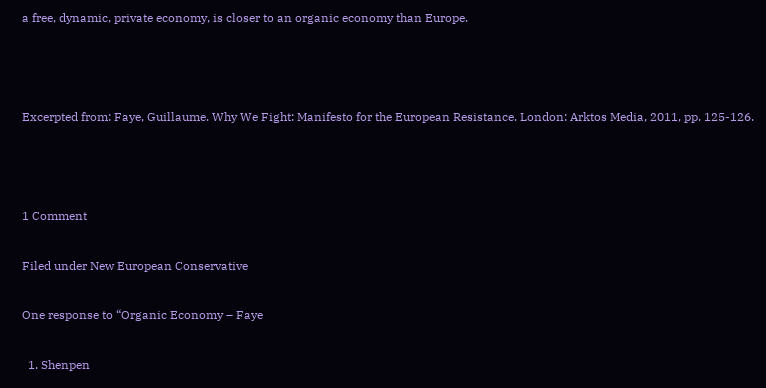a free, dynamic, private economy, is closer to an organic economy than Europe.



Excerpted from: Faye, Guillaume. Why We Fight: Manifesto for the European Resistance. London: Arktos Media, 2011, pp. 125-126.



1 Comment

Filed under New European Conservative

One response to “Organic Economy – Faye

  1. Shenpen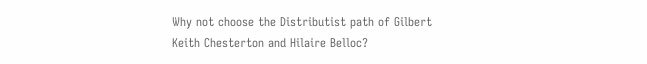Why not choose the Distributist path of Gilbert Keith Chesterton and Hilaire Belloc?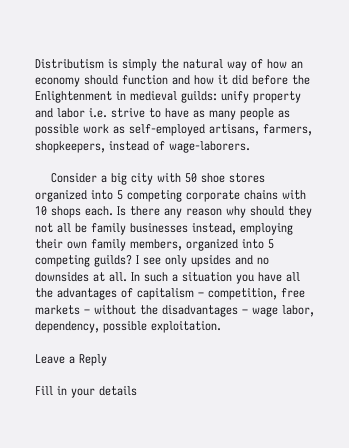Distributism is simply the natural way of how an economy should function and how it did before the Enlightenment in medieval guilds: unify property and labor i.e. strive to have as many people as possible work as self-employed artisans, farmers, shopkeepers, instead of wage-laborers.

    Consider a big city with 50 shoe stores organized into 5 competing corporate chains with 10 shops each. Is there any reason why should they not all be family businesses instead, employing their own family members, organized into 5 competing guilds? I see only upsides and no downsides at all. In such a situation you have all the advantages of capitalism – competition, free markets – without the disadvantages – wage labor, dependency, possible exploitation.

Leave a Reply

Fill in your details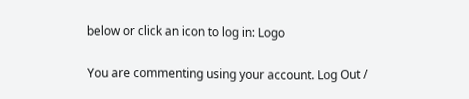below or click an icon to log in: Logo

You are commenting using your account. Log Out /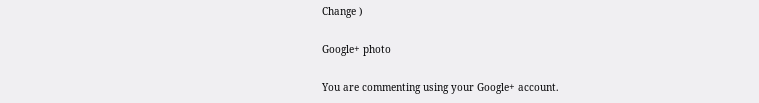Change )

Google+ photo

You are commenting using your Google+ account.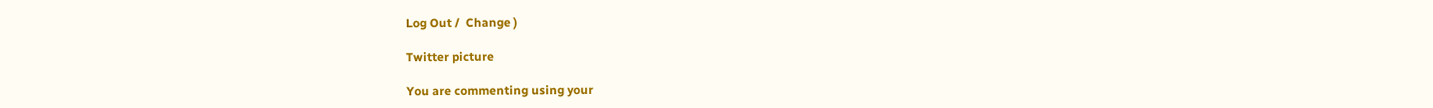Log Out /  Change )

Twitter picture

You are commenting using your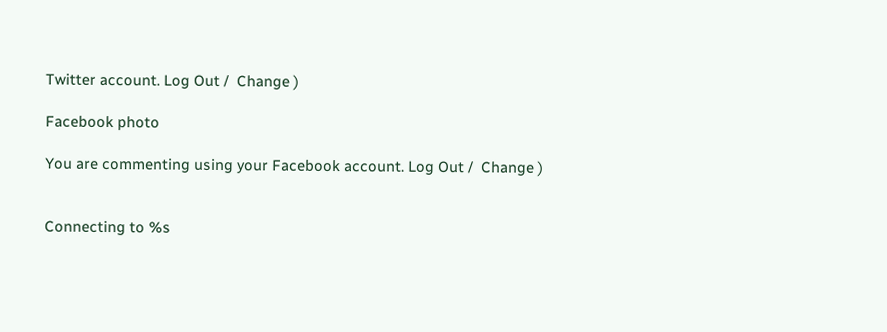Twitter account. Log Out /  Change )

Facebook photo

You are commenting using your Facebook account. Log Out /  Change )


Connecting to %s